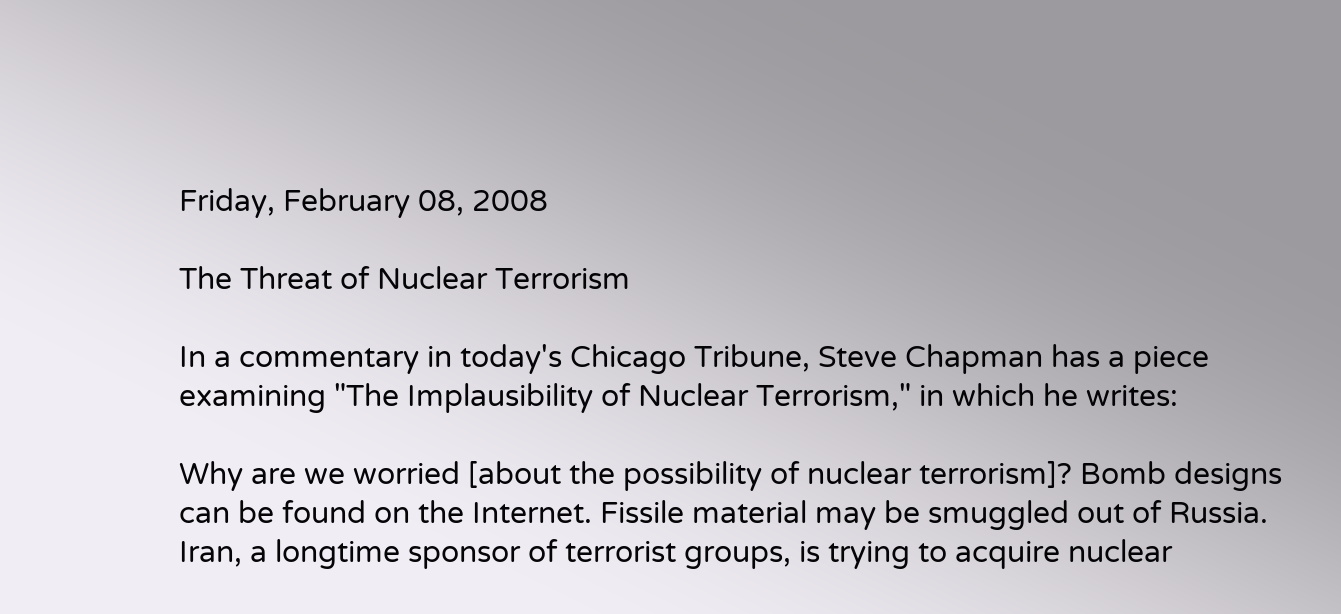Friday, February 08, 2008

The Threat of Nuclear Terrorism

In a commentary in today's Chicago Tribune, Steve Chapman has a piece examining "The Implausibility of Nuclear Terrorism," in which he writes:

Why are we worried [about the possibility of nuclear terrorism]? Bomb designs can be found on the Internet. Fissile material may be smuggled out of Russia. Iran, a longtime sponsor of terrorist groups, is trying to acquire nuclear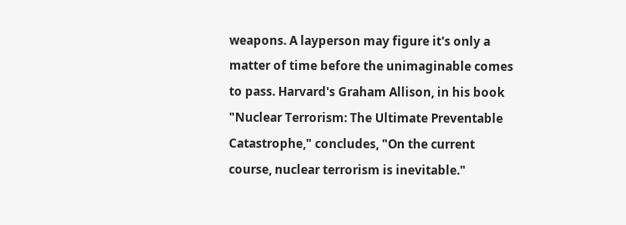weapons. A layperson may figure it's only a matter of time before the unimaginable comes to pass. Harvard's Graham Allison, in his book "Nuclear Terrorism: The Ultimate Preventable Catastrophe," concludes, "On the current course, nuclear terrorism is inevitable."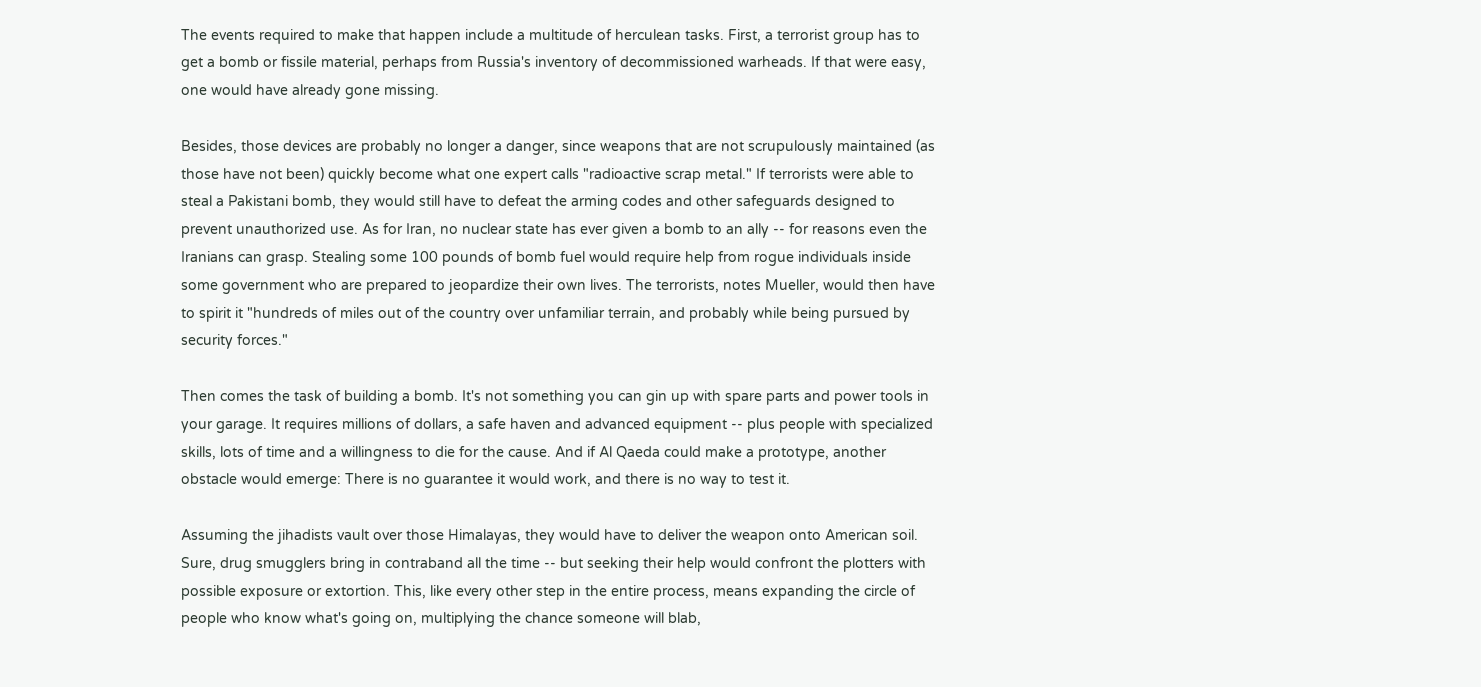The events required to make that happen include a multitude of herculean tasks. First, a terrorist group has to get a bomb or fissile material, perhaps from Russia's inventory of decommissioned warheads. If that were easy, one would have already gone missing.

Besides, those devices are probably no longer a danger, since weapons that are not scrupulously maintained (as those have not been) quickly become what one expert calls "radioactive scrap metal." If terrorists were able to steal a Pakistani bomb, they would still have to defeat the arming codes and other safeguards designed to prevent unauthorized use. As for Iran, no nuclear state has ever given a bomb to an ally -- for reasons even the Iranians can grasp. Stealing some 100 pounds of bomb fuel would require help from rogue individuals inside some government who are prepared to jeopardize their own lives. The terrorists, notes Mueller, would then have to spirit it "hundreds of miles out of the country over unfamiliar terrain, and probably while being pursued by security forces."

Then comes the task of building a bomb. It's not something you can gin up with spare parts and power tools in your garage. It requires millions of dollars, a safe haven and advanced equipment -- plus people with specialized skills, lots of time and a willingness to die for the cause. And if Al Qaeda could make a prototype, another obstacle would emerge: There is no guarantee it would work, and there is no way to test it.

Assuming the jihadists vault over those Himalayas, they would have to deliver the weapon onto American soil. Sure, drug smugglers bring in contraband all the time -- but seeking their help would confront the plotters with possible exposure or extortion. This, like every other step in the entire process, means expanding the circle of people who know what's going on, multiplying the chance someone will blab,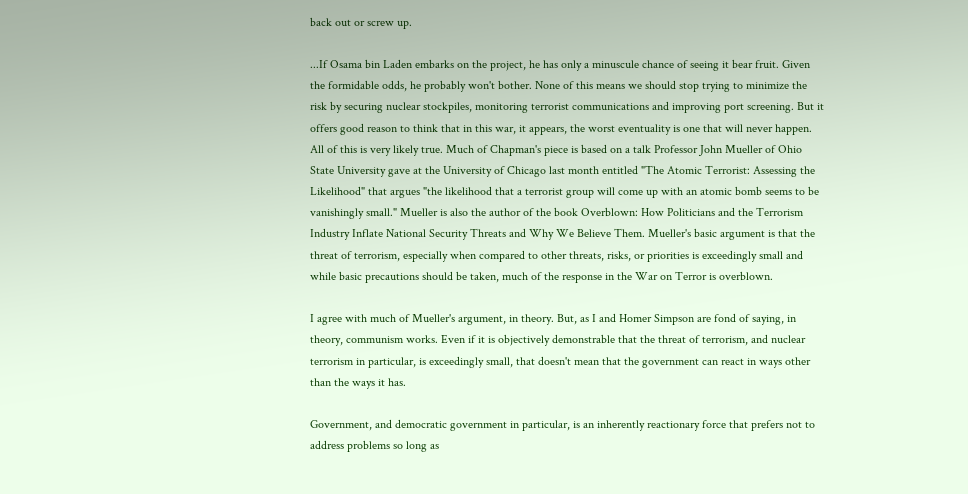back out or screw up.

...If Osama bin Laden embarks on the project, he has only a minuscule chance of seeing it bear fruit. Given the formidable odds, he probably won't bother. None of this means we should stop trying to minimize the risk by securing nuclear stockpiles, monitoring terrorist communications and improving port screening. But it offers good reason to think that in this war, it appears, the worst eventuality is one that will never happen.
All of this is very likely true. Much of Chapman's piece is based on a talk Professor John Mueller of Ohio State University gave at the University of Chicago last month entitled "The Atomic Terrorist: Assessing the Likelihood" that argues "the likelihood that a terrorist group will come up with an atomic bomb seems to be vanishingly small." Mueller is also the author of the book Overblown: How Politicians and the Terrorism Industry Inflate National Security Threats and Why We Believe Them. Mueller's basic argument is that the threat of terrorism, especially when compared to other threats, risks, or priorities is exceedingly small and while basic precautions should be taken, much of the response in the War on Terror is overblown.

I agree with much of Mueller's argument, in theory. But, as I and Homer Simpson are fond of saying, in theory, communism works. Even if it is objectively demonstrable that the threat of terrorism, and nuclear terrorism in particular, is exceedingly small, that doesn't mean that the government can react in ways other than the ways it has.

Government, and democratic government in particular, is an inherently reactionary force that prefers not to address problems so long as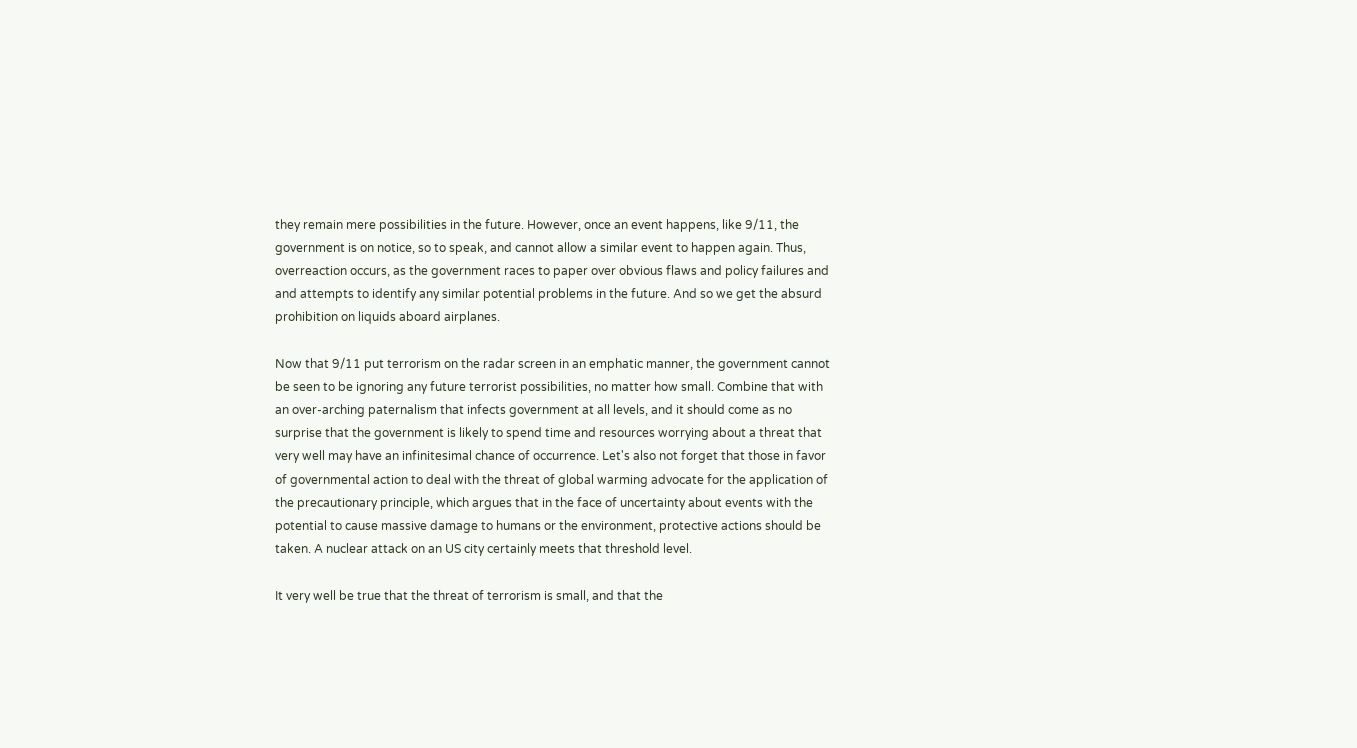they remain mere possibilities in the future. However, once an event happens, like 9/11, the government is on notice, so to speak, and cannot allow a similar event to happen again. Thus, overreaction occurs, as the government races to paper over obvious flaws and policy failures and and attempts to identify any similar potential problems in the future. And so we get the absurd prohibition on liquids aboard airplanes.

Now that 9/11 put terrorism on the radar screen in an emphatic manner, the government cannot be seen to be ignoring any future terrorist possibilities, no matter how small. Combine that with an over-arching paternalism that infects government at all levels, and it should come as no surprise that the government is likely to spend time and resources worrying about a threat that very well may have an infinitesimal chance of occurrence. Let's also not forget that those in favor of governmental action to deal with the threat of global warming advocate for the application of the precautionary principle, which argues that in the face of uncertainty about events with the potential to cause massive damage to humans or the environment, protective actions should be taken. A nuclear attack on an US city certainly meets that threshold level.

It very well be true that the threat of terrorism is small, and that the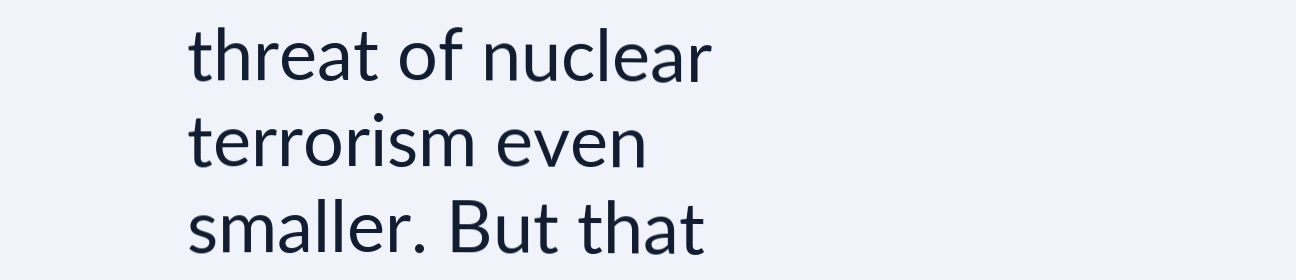threat of nuclear terrorism even smaller. But that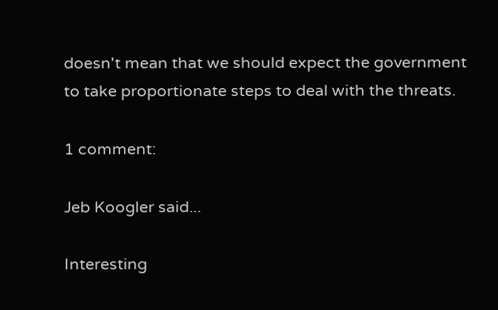doesn't mean that we should expect the government to take proportionate steps to deal with the threats.

1 comment:

Jeb Koogler said...

Interesting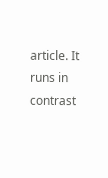article. It runs in contrast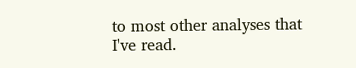to most other analyses that I've read.